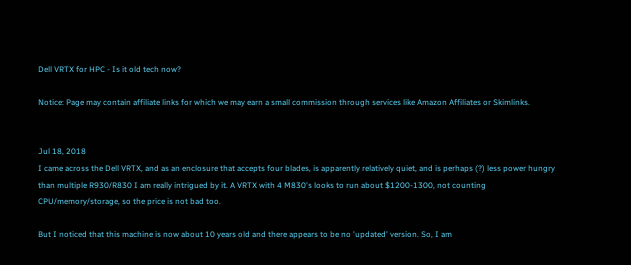Dell VRTX for HPC - Is it old tech now?

Notice: Page may contain affiliate links for which we may earn a small commission through services like Amazon Affiliates or Skimlinks.


Jul 18, 2018
I came across the Dell VRTX, and as an enclosure that accepts four blades, is apparently relatively quiet, and is perhaps (?) less power hungry than multiple R930/R830 I am really intrigued by it. A VRTX with 4 M830's looks to run about $1200-1300, not counting CPU/memory/storage, so the price is not bad too.

But I noticed that this machine is now about 10 years old and there appears to be no 'updated' version. So, I am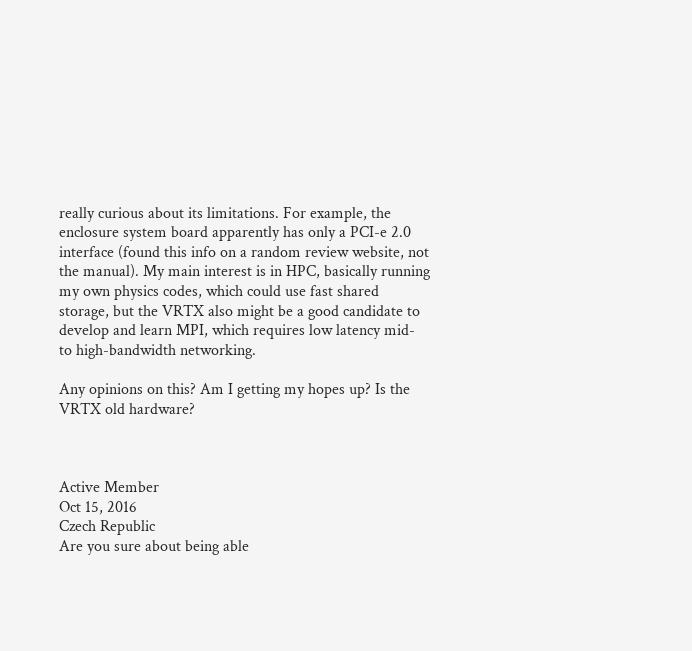really curious about its limitations. For example, the enclosure system board apparently has only a PCI-e 2.0 interface (found this info on a random review website, not the manual). My main interest is in HPC, basically running my own physics codes, which could use fast shared storage, but the VRTX also might be a good candidate to develop and learn MPI, which requires low latency mid- to high-bandwidth networking.

Any opinions on this? Am I getting my hopes up? Is the VRTX old hardware?



Active Member
Oct 15, 2016
Czech Republic
Are you sure about being able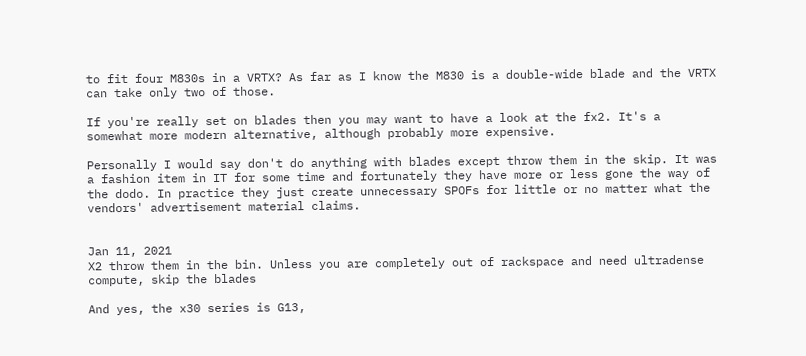to fit four M830s in a VRTX? As far as I know the M830 is a double-wide blade and the VRTX can take only two of those.

If you're really set on blades then you may want to have a look at the fx2. It's a somewhat more modern alternative, although probably more expensive.

Personally I would say don't do anything with blades except throw them in the skip. It was a fashion item in IT for some time and fortunately they have more or less gone the way of the dodo. In practice they just create unnecessary SPOFs for little or no matter what the vendors' advertisement material claims.


Jan 11, 2021
X2 throw them in the bin. Unless you are completely out of rackspace and need ultradense compute, skip the blades

And yes, the x30 series is G13,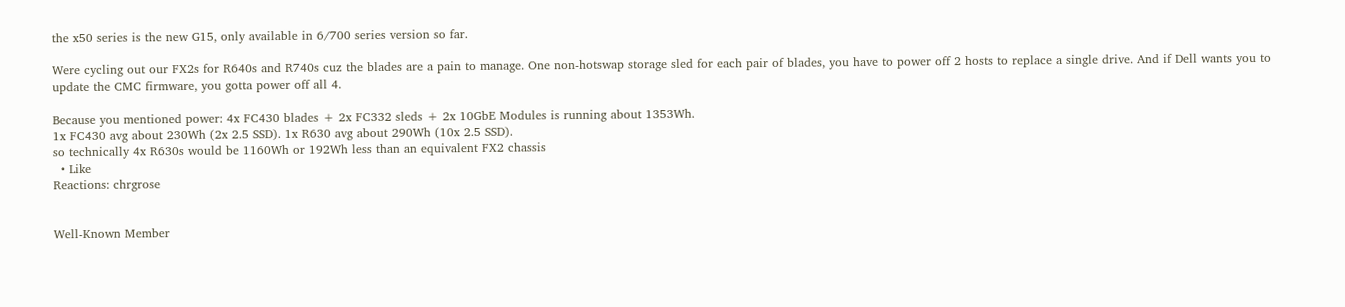the x50 series is the new G15, only available in 6/700 series version so far.

Were cycling out our FX2s for R640s and R740s cuz the blades are a pain to manage. One non-hotswap storage sled for each pair of blades, you have to power off 2 hosts to replace a single drive. And if Dell wants you to update the CMC firmware, you gotta power off all 4.

Because you mentioned power: 4x FC430 blades + 2x FC332 sleds + 2x 10GbE Modules is running about 1353Wh.
1x FC430 avg about 230Wh (2x 2.5 SSD). 1x R630 avg about 290Wh (10x 2.5 SSD).
so technically 4x R630s would be 1160Wh or 192Wh less than an equivalent FX2 chassis
  • Like
Reactions: chrgrose


Well-Known Member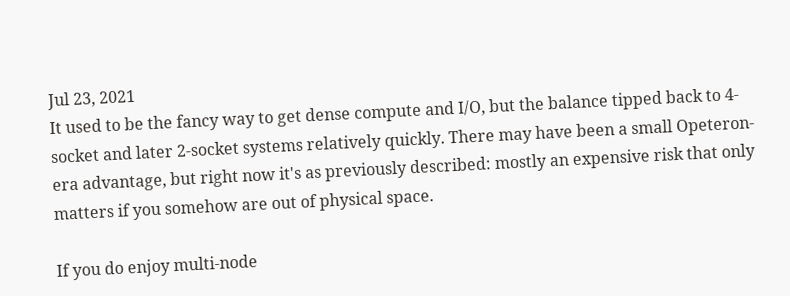Jul 23, 2021
It used to be the fancy way to get dense compute and I/O, but the balance tipped back to 4-socket and later 2-socket systems relatively quickly. There may have been a small Opeteron-era advantage, but right now it's as previously described: mostly an expensive risk that only matters if you somehow are out of physical space.

If you do enjoy multi-node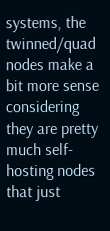systems, the twinned/quad nodes make a bit more sense considering they are pretty much self-hosting nodes that just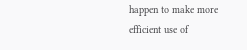happen to make more efficient use of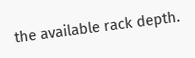the available rack depth.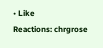• Like
Reactions: chrgrose